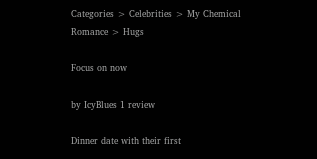Categories > Celebrities > My Chemical Romance > Hugs

Focus on now

by IcyBlues 1 review

Dinner date with their first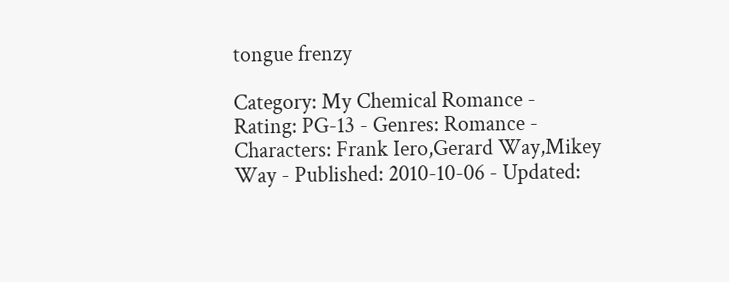tongue frenzy

Category: My Chemical Romance - Rating: PG-13 - Genres: Romance - Characters: Frank Iero,Gerard Way,Mikey Way - Published: 2010-10-06 - Updated: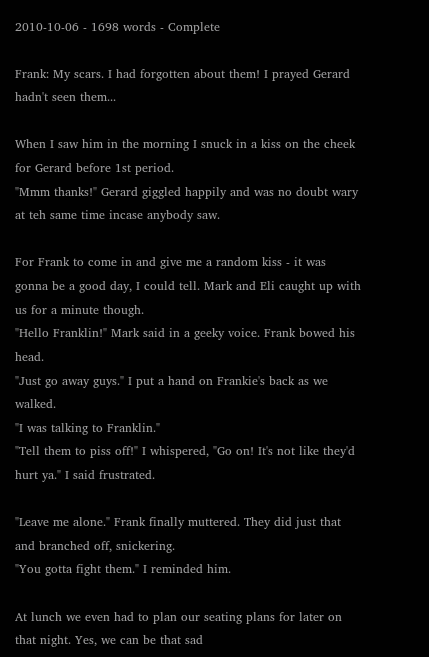2010-10-06 - 1698 words - Complete

Frank: My scars. I had forgotten about them! I prayed Gerard hadn't seen them...

When I saw him in the morning I snuck in a kiss on the cheek for Gerard before 1st period.
"Mmm thanks!" Gerard giggled happily and was no doubt wary at teh same time incase anybody saw.

For Frank to come in and give me a random kiss - it was gonna be a good day, I could tell. Mark and Eli caught up with us for a minute though.
"Hello Franklin!" Mark said in a geeky voice. Frank bowed his head.
"Just go away guys." I put a hand on Frankie's back as we walked.
"I was talking to Franklin."
"Tell them to piss off!" I whispered, "Go on! It's not like they'd hurt ya." I said frustrated.

"Leave me alone." Frank finally muttered. They did just that and branched off, snickering.
"You gotta fight them." I reminded him.

At lunch we even had to plan our seating plans for later on that night. Yes, we can be that sad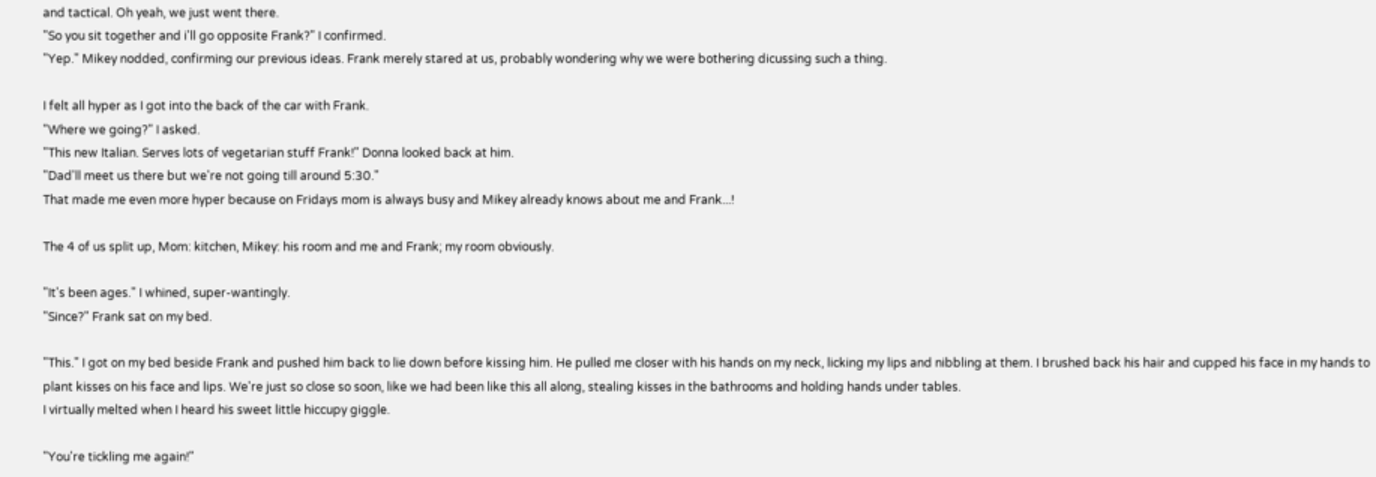and tactical. Oh yeah, we just went there.
"So you sit together and i'll go opposite Frank?" I confirmed.
"Yep." Mikey nodded, confirming our previous ideas. Frank merely stared at us, probably wondering why we were bothering dicussing such a thing.

I felt all hyper as I got into the back of the car with Frank.
"Where we going?" I asked.
"This new Italian. Serves lots of vegetarian stuff Frank!" Donna looked back at him.
"Dad'll meet us there but we're not going till around 5:30."
That made me even more hyper because on Fridays mom is always busy and Mikey already knows about me and Frank...!

The 4 of us split up, Mom: kitchen, Mikey: his room and me and Frank; my room obviously.

"It's been ages." I whined, super-wantingly.
"Since?" Frank sat on my bed.

"This." I got on my bed beside Frank and pushed him back to lie down before kissing him. He pulled me closer with his hands on my neck, licking my lips and nibbling at them. I brushed back his hair and cupped his face in my hands to plant kisses on his face and lips. We're just so close so soon, like we had been like this all along, stealing kisses in the bathrooms and holding hands under tables.
I virtually melted when I heard his sweet little hiccupy giggle.

"You're tickling me again!"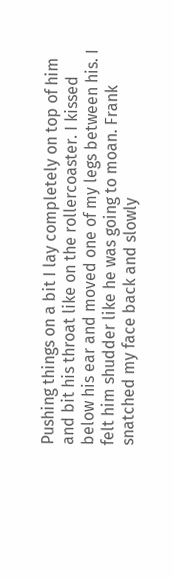Pushing things on a bit I lay completely on top of him and bit his throat like on the rollercoaster. I kissed below his ear and moved one of my legs between his. I felt him shudder like he was going to moan. Frank snatched my face back and slowly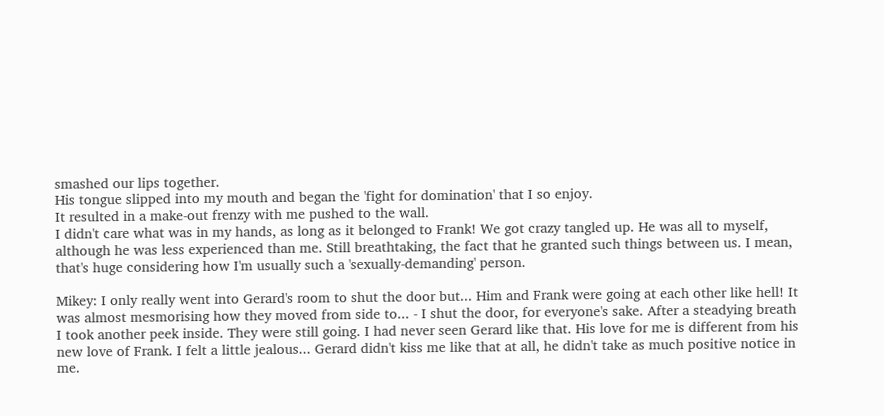smashed our lips together.
His tongue slipped into my mouth and began the 'fight for domination' that I so enjoy.
It resulted in a make-out frenzy with me pushed to the wall.
I didn't care what was in my hands, as long as it belonged to Frank! We got crazy tangled up. He was all to myself, although he was less experienced than me. Still breathtaking, the fact that he granted such things between us. I mean, that's huge considering how I'm usually such a 'sexually-demanding' person.

Mikey: I only really went into Gerard's room to shut the door but... Him and Frank were going at each other like hell! It was almost mesmorising how they moved from side to... - I shut the door, for everyone's sake. After a steadying breath I took another peek inside. They were still going. I had never seen Gerard like that. His love for me is different from his new love of Frank. I felt a little jealous... Gerard didn't kiss me like that at all, he didn't take as much positive notice in me.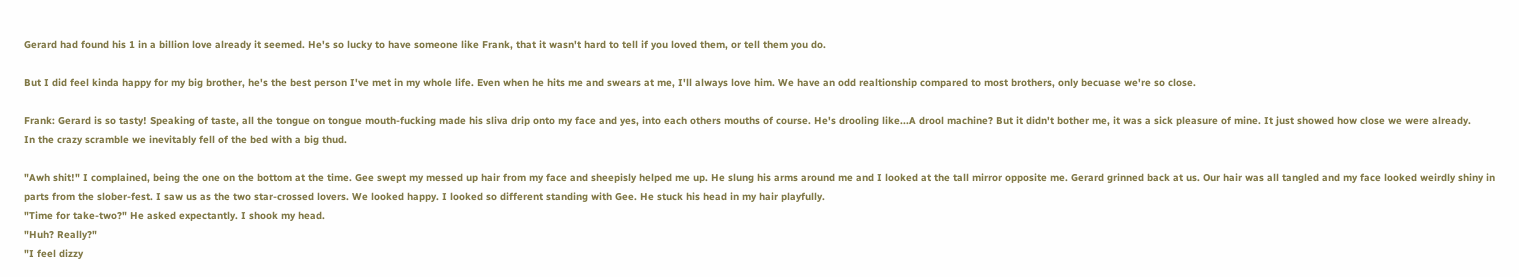Gerard had found his 1 in a billion love already it seemed. He's so lucky to have someone like Frank, that it wasn't hard to tell if you loved them, or tell them you do.

But I did feel kinda happy for my big brother, he's the best person I've met in my whole life. Even when he hits me and swears at me, I'll always love him. We have an odd realtionship compared to most brothers, only becuase we're so close.

Frank: Gerard is so tasty! Speaking of taste, all the tongue on tongue mouth-fucking made his sliva drip onto my face and yes, into each others mouths of course. He's drooling like...A drool machine? But it didn't bother me, it was a sick pleasure of mine. It just showed how close we were already.
In the crazy scramble we inevitably fell of the bed with a big thud.

"Awh shit!" I complained, being the one on the bottom at the time. Gee swept my messed up hair from my face and sheepisly helped me up. He slung his arms around me and I looked at the tall mirror opposite me. Gerard grinned back at us. Our hair was all tangled and my face looked weirdly shiny in parts from the slober-fest. I saw us as the two star-crossed lovers. We looked happy. I looked so different standing with Gee. He stuck his head in my hair playfully.
"Time for take-two?" He asked expectantly. I shook my head.
"Huh? Really?"
"I feel dizzy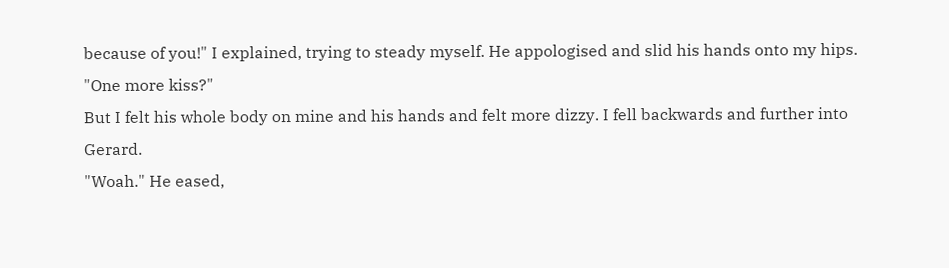because of you!" I explained, trying to steady myself. He appologised and slid his hands onto my hips. "One more kiss?"
But I felt his whole body on mine and his hands and felt more dizzy. I fell backwards and further into Gerard.
"Woah." He eased,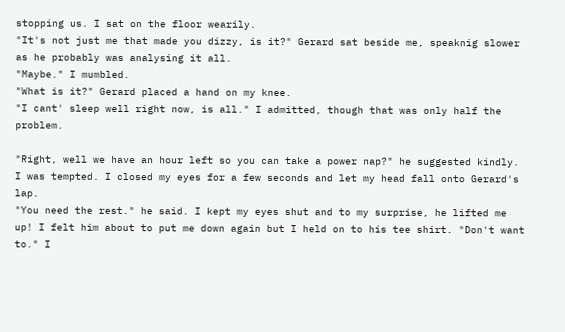stopping us. I sat on the floor wearily.
"It's not just me that made you dizzy, is it?" Gerard sat beside me, speaknig slower as he probably was analysing it all.
"Maybe." I mumbled.
"What is it?" Gerard placed a hand on my knee.
"I cant' sleep well right now, is all." I admitted, though that was only half the problem.

"Right, well we have an hour left so you can take a power nap?" he suggested kindly. I was tempted. I closed my eyes for a few seconds and let my head fall onto Gerard's lap.
"You need the rest." he said. I kept my eyes shut and to my surprise, he lifted me up! I felt him about to put me down again but I held on to his tee shirt. "Don't want to." I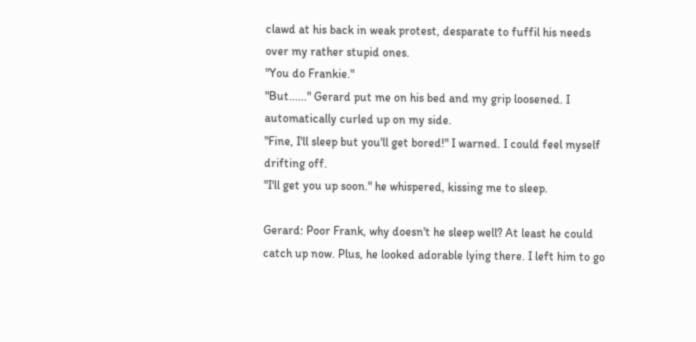clawd at his back in weak protest, desparate to fuffil his needs over my rather stupid ones.
"You do Frankie."
"But......" Gerard put me on his bed and my grip loosened. I automatically curled up on my side.
"Fine, I'll sleep but you'll get bored!" I warned. I could feel myself drifting off.
"I'll get you up soon." he whispered, kissing me to sleep.

Gerard: Poor Frank, why doesn't he sleep well? At least he could catch up now. Plus, he looked adorable lying there. I left him to go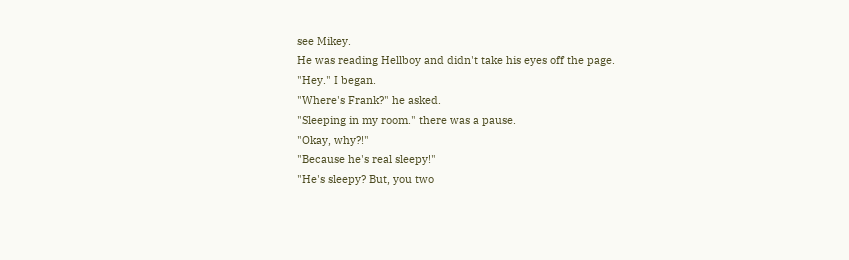see Mikey.
He was reading Hellboy and didn't take his eyes off the page.
"Hey." I began.
"Where's Frank?" he asked.
"Sleeping in my room." there was a pause.
"Okay, why?!"
"Because he's real sleepy!"
"He's sleepy? But, you two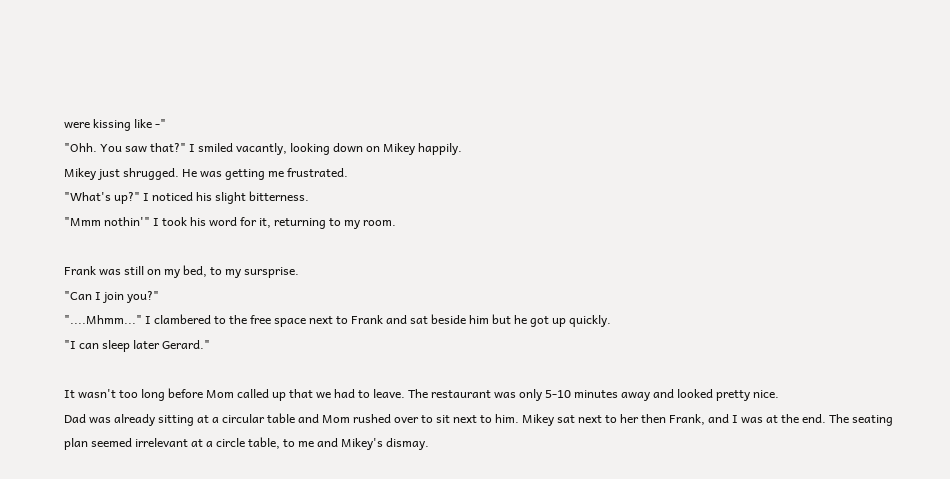were kissing like -"
"Ohh. You saw that?" I smiled vacantly, looking down on Mikey happily.
Mikey just shrugged. He was getting me frustrated.
"What's up?" I noticed his slight bitterness.
"Mmm nothin'" I took his word for it, returning to my room.

Frank was still on my bed, to my sursprise.
"Can I join you?"
"....Mhmm..." I clambered to the free space next to Frank and sat beside him but he got up quickly.
"I can sleep later Gerard."

It wasn't too long before Mom called up that we had to leave. The restaurant was only 5-10 minutes away and looked pretty nice.
Dad was already sitting at a circular table and Mom rushed over to sit next to him. Mikey sat next to her then Frank, and I was at the end. The seating plan seemed irrelevant at a circle table, to me and Mikey's dismay.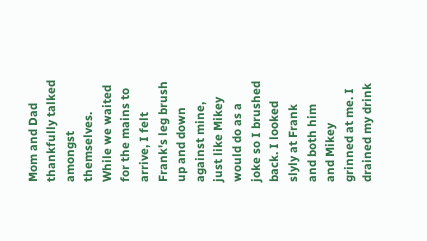Mom and Dad thankfully talked amongst themselves. While we waited for the mains to arrive, I felt Frank's leg brush up and down against mine, just like Mikey would do as a joke so I brushed back. I looked slyly at Frank and both him and Mikey grinned at me. I drained my drink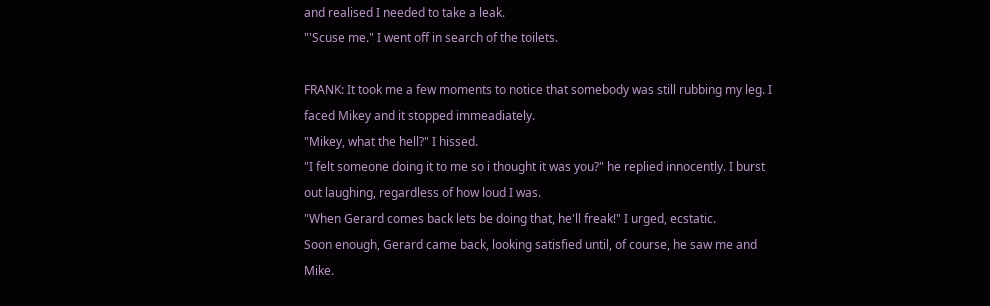and realised I needed to take a leak.
"'Scuse me." I went off in search of the toilets.

FRANK: It took me a few moments to notice that somebody was still rubbing my leg. I faced Mikey and it stopped immeadiately.
"Mikey, what the hell?" I hissed.
"I felt someone doing it to me so i thought it was you?" he replied innocently. I burst out laughing, regardless of how loud I was.
"When Gerard comes back lets be doing that, he'll freak!" I urged, ecstatic.
Soon enough, Gerard came back, looking satisfied until, of course, he saw me and Mike.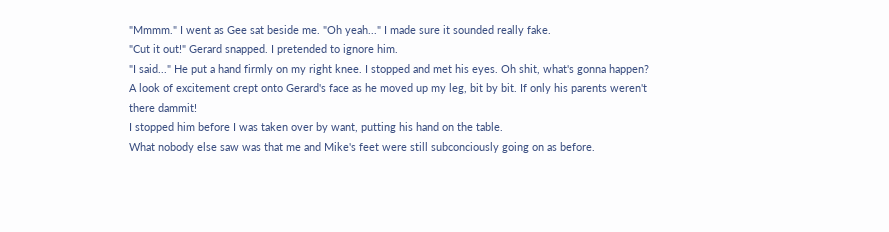"Mmmm." I went as Gee sat beside me. "Oh yeah..." I made sure it sounded really fake.
"Cut it out!" Gerard snapped. I pretended to ignore him.
"I said..." He put a hand firmly on my right knee. I stopped and met his eyes. Oh shit, what's gonna happen?
A look of excitement crept onto Gerard's face as he moved up my leg, bit by bit. If only his parents weren't there dammit!
I stopped him before I was taken over by want, putting his hand on the table.
What nobody else saw was that me and Mike's feet were still subconciously going on as before.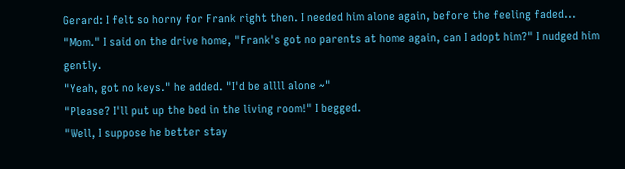Gerard: I felt so horny for Frank right then. I needed him alone again, before the feeling faded...
"Mom." I said on the drive home, "Frank's got no parents at home again, can I adopt him?" I nudged him gently.
"Yeah, got no keys." he added. "I'd be allll alone ~"
"Please? I'll put up the bed in the living room!" I begged.
"Well, I suppose he better stay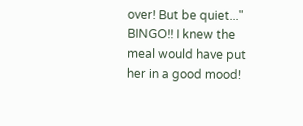over! But be quiet..."
BINGO!! I knew the meal would have put her in a good mood!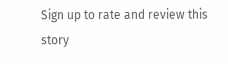Sign up to rate and review this story